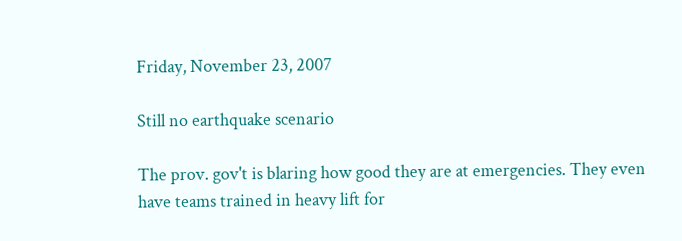Friday, November 23, 2007

Still no earthquake scenario

The prov. gov't is blaring how good they are at emergencies. They even have teams trained in heavy lift for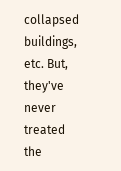collapsed buildings, etc. But, they've never treated the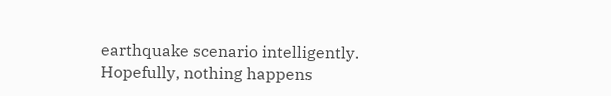earthquake scenario intelligently. Hopefully, nothing happens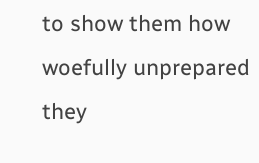to show them how woefully unprepared they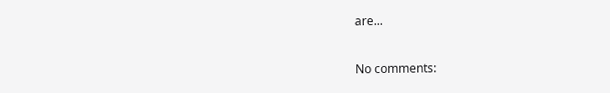are...

No comments: